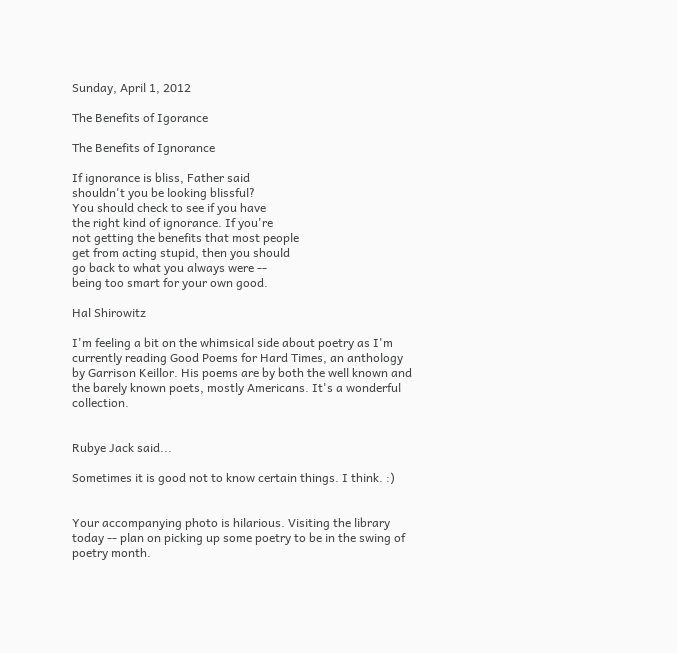Sunday, April 1, 2012

The Benefits of Igorance

The Benefits of Ignorance

If ignorance is bliss, Father said
shouldn't you be looking blissful?
You should check to see if you have
the right kind of ignorance. If you're
not getting the benefits that most people
get from acting stupid, then you should
go back to what you always were --
being too smart for your own good.

Hal Shirowitz

I'm feeling a bit on the whimsical side about poetry as I'm currently reading Good Poems for Hard Times, an anthology by Garrison Keillor. His poems are by both the well known and the barely known poets, mostly Americans. It's a wonderful collection.


Rubye Jack said...

Sometimes it is good not to know certain things. I think. :)


Your accompanying photo is hilarious. Visiting the library today -- plan on picking up some poetry to be in the swing of poetry month.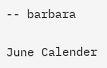-- barbara

June Calender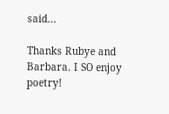said...

Thanks Rubye and Barbara. I SO enjoy poetry!